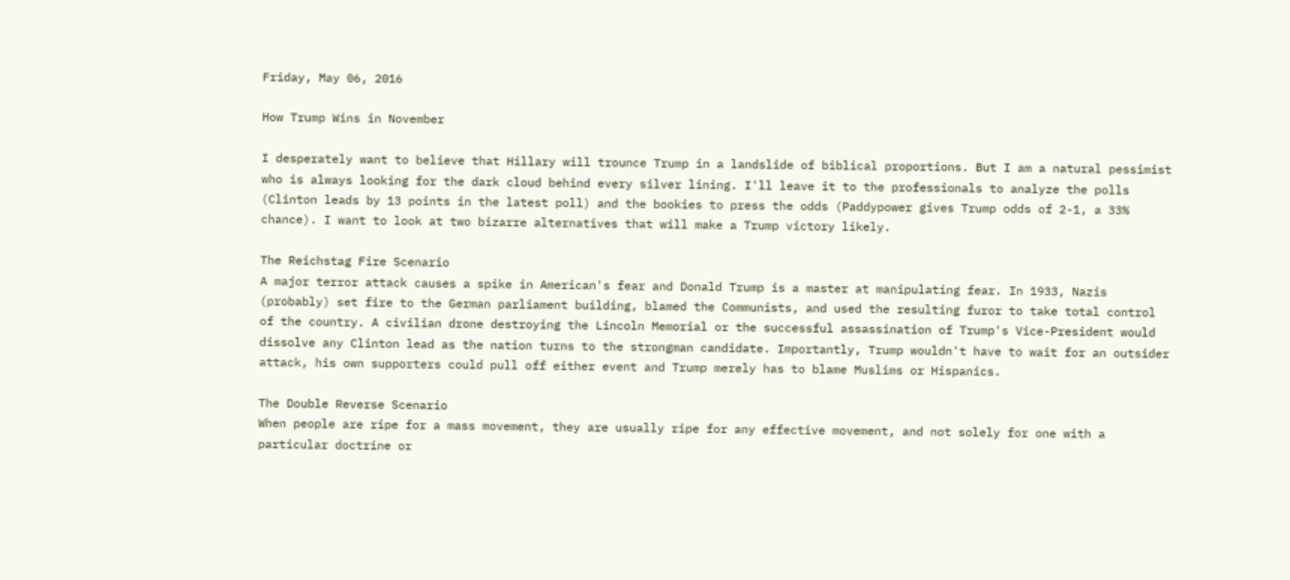Friday, May 06, 2016

How Trump Wins in November

I desperately want to believe that Hillary will trounce Trump in a landslide of biblical proportions. But I am a natural pessimist who is always looking for the dark cloud behind every silver lining. I'll leave it to the professionals to analyze the polls (Clinton leads by 13 points in the latest poll) and the bookies to press the odds (Paddypower gives Trump odds of 2-1, a 33% chance). I want to look at two bizarre alternatives that will make a Trump victory likely.

The Reichstag Fire Scenario
A major terror attack causes a spike in American's fear and Donald Trump is a master at manipulating fear. In 1933, Nazis (probably) set fire to the German parliament building, blamed the Communists, and used the resulting furor to take total control of the country. A civilian drone destroying the Lincoln Memorial or the successful assassination of Trump's Vice-President would dissolve any Clinton lead as the nation turns to the strongman candidate. Importantly, Trump wouldn't have to wait for an outsider attack, his own supporters could pull off either event and Trump merely has to blame Muslims or Hispanics.

The Double Reverse Scenario
When people are ripe for a mass movement, they are usually ripe for any effective movement, and not solely for one with a particular doctrine or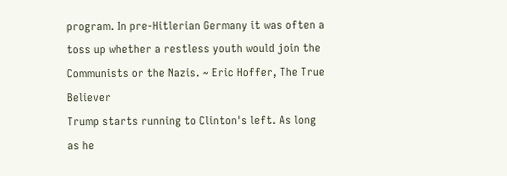program. In pre-Hitlerian Germany it was often a toss up whether a restless youth would join the Communists or the Nazis. ~ Eric Hoffer, The True Believer
Trump starts running to Clinton's left. As long as he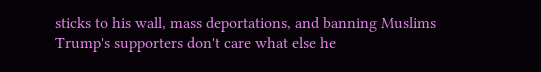sticks to his wall, mass deportations, and banning Muslims Trump's supporters don't care what else he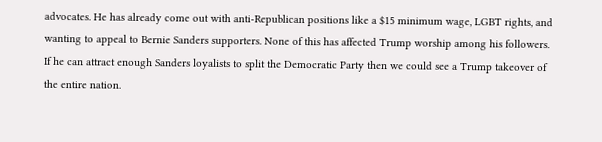advocates. He has already come out with anti-Republican positions like a $15 minimum wage, LGBT rights, and wanting to appeal to Bernie Sanders supporters. None of this has affected Trump worship among his followers. If he can attract enough Sanders loyalists to split the Democratic Party then we could see a Trump takeover of the entire nation.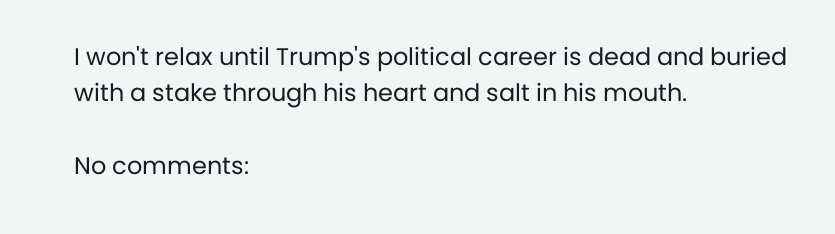I won't relax until Trump's political career is dead and buried with a stake through his heart and salt in his mouth.

No comments: